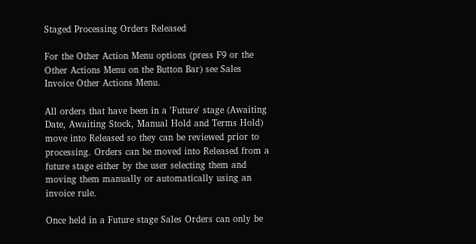Staged Processing Orders Released

For the Other Action Menu options (press F9 or the Other Actions Menu on the Button Bar) see Sales Invoice Other Actions Menu.

All orders that have been in a 'Future' stage (Awaiting Date, Awaiting Stock, Manual Hold and Terms Hold) move into Released so they can be reviewed prior to processing. Orders can be moved into Released from a future stage either by the user selecting them and moving them manually or automatically using an invoice rule.

Once held in a Future stage Sales Orders can only be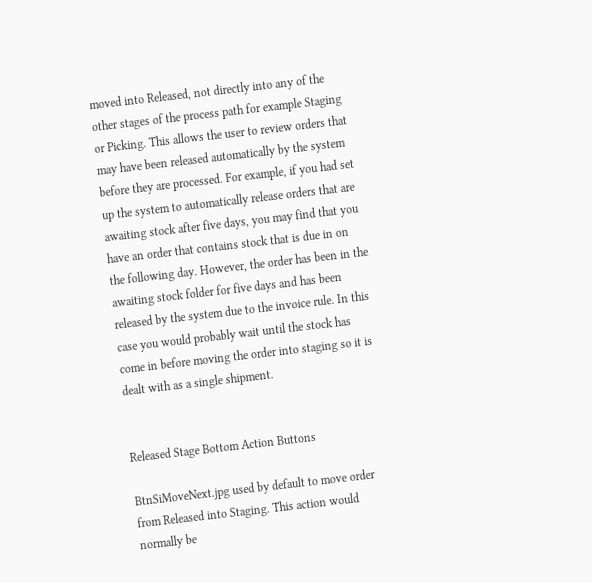moved into Released, not directly into any of the other stages of the process path for example Staging or Picking. This allows the user to review orders that may have been released automatically by the system before they are processed. For example, if you had set up the system to automatically release orders that are awaiting stock after five days, you may find that you have an order that contains stock that is due in on the following day. However, the order has been in the awaiting stock folder for five days and has been released by the system due to the invoice rule. In this case you would probably wait until the stock has come in before moving the order into staging so it is dealt with as a single shipment.


Released Stage Bottom Action Buttons

BtnSiMoveNext.jpg used by default to move order from Released into Staging. This action would normally be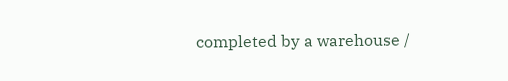completed by a warehouse /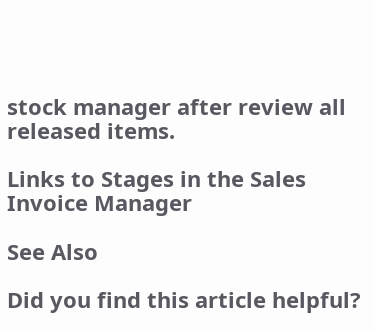stock manager after review all released items.

Links to Stages in the Sales Invoice Manager

See Also

Did you find this article helpful?